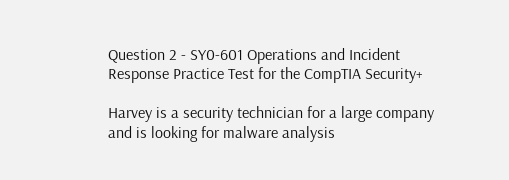Question 2 - SY0-601 Operations and Incident Response Practice Test for the CompTIA Security+

Harvey is a security technician for a large company and is looking for malware analysis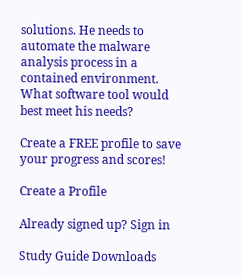solutions. He needs to automate the malware analysis process in a contained environment. What software tool would best meet his needs?

Create a FREE profile to save your progress and scores!

Create a Profile

Already signed up? Sign in

Study Guide Downloads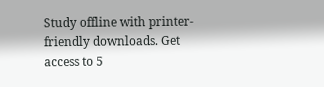Study offline with printer-friendly downloads. Get access to 5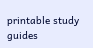printable study guides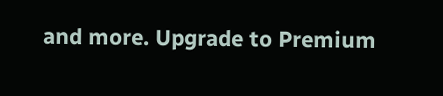and more. Upgrade to Premium